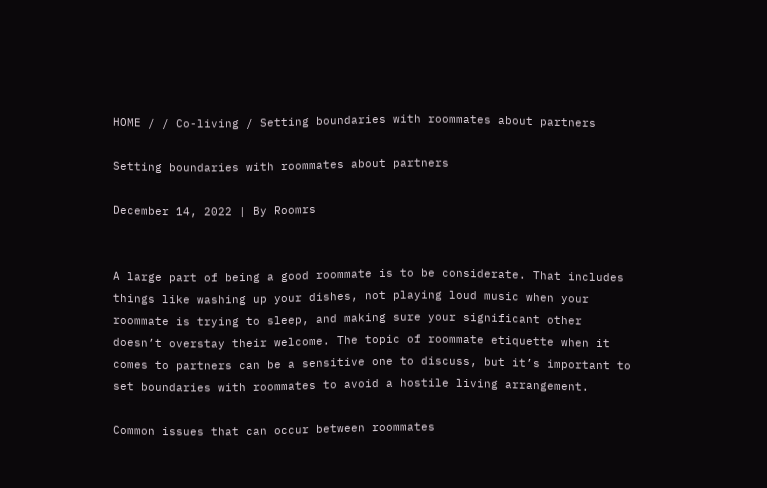HOME / / Co-living / Setting boundaries with roommates about partners

Setting boundaries with roommates about partners

December 14, 2022 | By Roomrs


A large part of being a good roommate is to be considerate. That includes things like washing up your dishes, not playing loud music when your roommate is trying to sleep, and making sure your significant other doesn’t overstay their welcome. The topic of roommate etiquette when it comes to partners can be a sensitive one to discuss, but it’s important to set boundaries with roommates to avoid a hostile living arrangement.

Common issues that can occur between roommates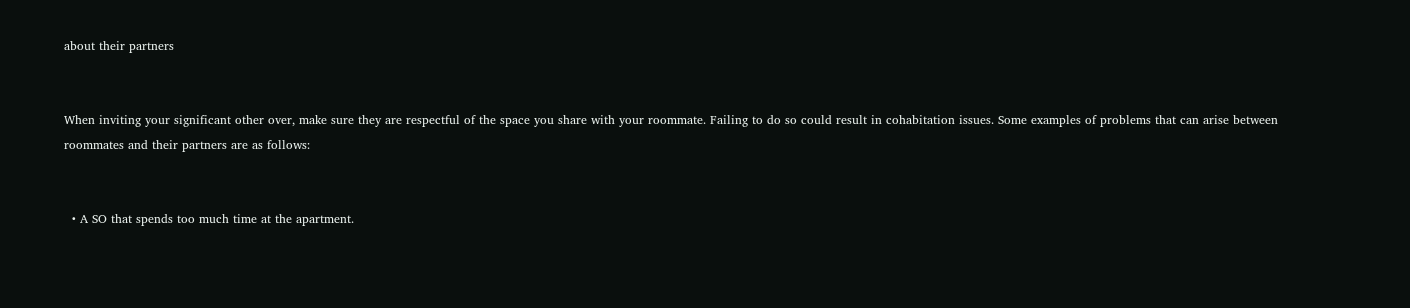about their partners


When inviting your significant other over, make sure they are respectful of the space you share with your roommate. Failing to do so could result in cohabitation issues. Some examples of problems that can arise between roommates and their partners are as follows:


  • A SO that spends too much time at the apartment.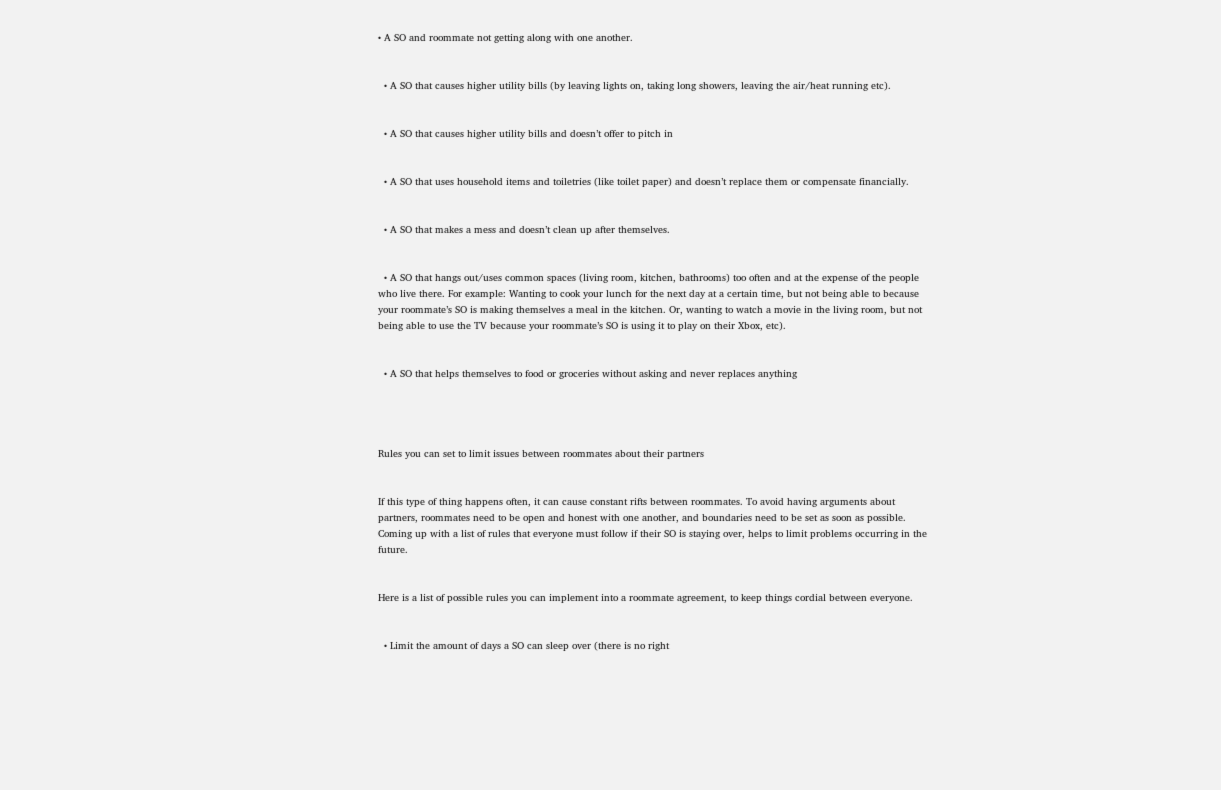• A SO and roommate not getting along with one another.


  • A SO that causes higher utility bills (by leaving lights on, taking long showers, leaving the air/heat running etc).


  • A SO that causes higher utility bills and doesn’t offer to pitch in


  • A SO that uses household items and toiletries (like toilet paper) and doesn’t replace them or compensate financially.


  • A SO that makes a mess and doesn’t clean up after themselves.


  • A SO that hangs out/uses common spaces (living room, kitchen, bathrooms) too often and at the expense of the people who live there. For example: Wanting to cook your lunch for the next day at a certain time, but not being able to because your roommate’s SO is making themselves a meal in the kitchen. Or, wanting to watch a movie in the living room, but not being able to use the TV because your roommate’s SO is using it to play on their Xbox, etc).


  • A SO that helps themselves to food or groceries without asking and never replaces anything




Rules you can set to limit issues between roommates about their partners


If this type of thing happens often, it can cause constant rifts between roommates. To avoid having arguments about partners, roommates need to be open and honest with one another, and boundaries need to be set as soon as possible. Coming up with a list of rules that everyone must follow if their SO is staying over, helps to limit problems occurring in the future.


Here is a list of possible rules you can implement into a roommate agreement, to keep things cordial between everyone.


  • Limit the amount of days a SO can sleep over (there is no right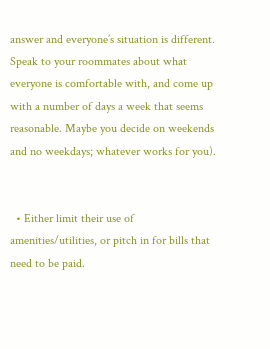answer and everyone’s situation is different. Speak to your roommates about what everyone is comfortable with, and come up with a number of days a week that seems reasonable. Maybe you decide on weekends and no weekdays; whatever works for you).


  • Either limit their use of amenities/utilities, or pitch in for bills that need to be paid.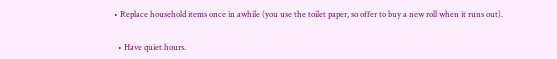• Replace household items once in awhile (you use the toilet paper, so offer to buy a new roll when it runs out).


  • Have quiet hours.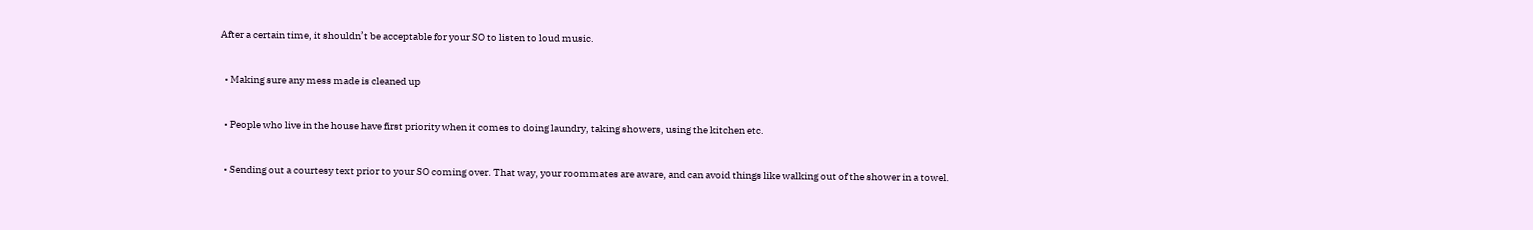After a certain time, it shouldn’t be acceptable for your SO to listen to loud music.


  • Making sure any mess made is cleaned up


  • People who live in the house have first priority when it comes to doing laundry, taking showers, using the kitchen etc.


  • Sending out a courtesy text prior to your SO coming over. That way, your roommates are aware, and can avoid things like walking out of the shower in a towel.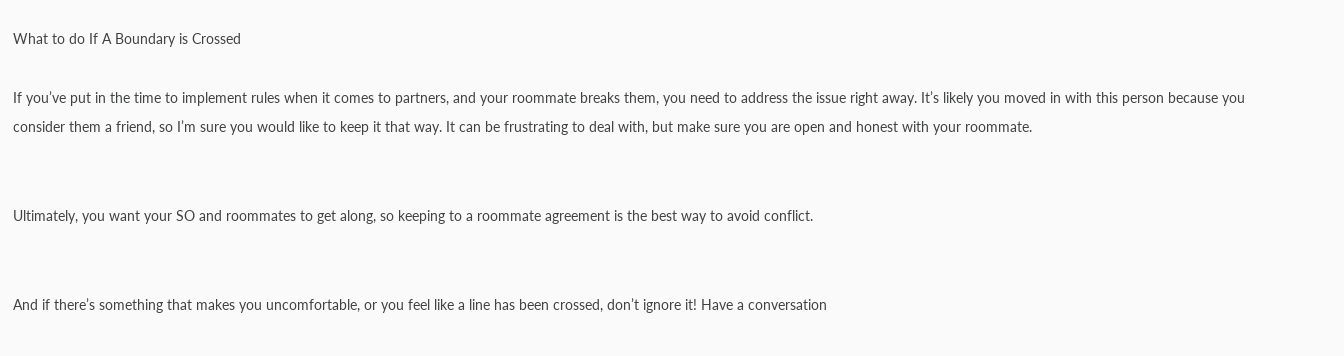What to do If A Boundary is Crossed

If you’ve put in the time to implement rules when it comes to partners, and your roommate breaks them, you need to address the issue right away. It’s likely you moved in with this person because you consider them a friend, so I’m sure you would like to keep it that way. It can be frustrating to deal with, but make sure you are open and honest with your roommate.


Ultimately, you want your SO and roommates to get along, so keeping to a roommate agreement is the best way to avoid conflict.


And if there’s something that makes you uncomfortable, or you feel like a line has been crossed, don’t ignore it! Have a conversation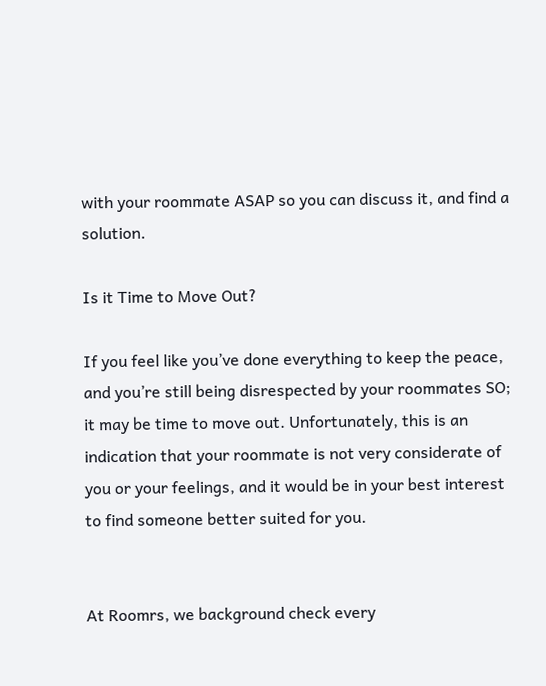with your roommate ASAP so you can discuss it, and find a solution.

Is it Time to Move Out?

If you feel like you’ve done everything to keep the peace, and you’re still being disrespected by your roommates SO; it may be time to move out. Unfortunately, this is an indication that your roommate is not very considerate of you or your feelings, and it would be in your best interest to find someone better suited for you.


At Roomrs, we background check every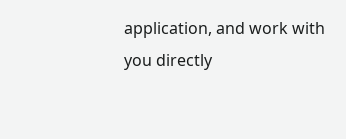application, and work with you directly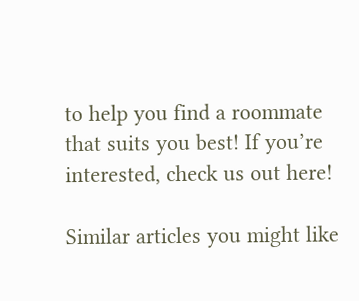to help you find a roommate that suits you best! If you’re interested, check us out here!

Similar articles you might like